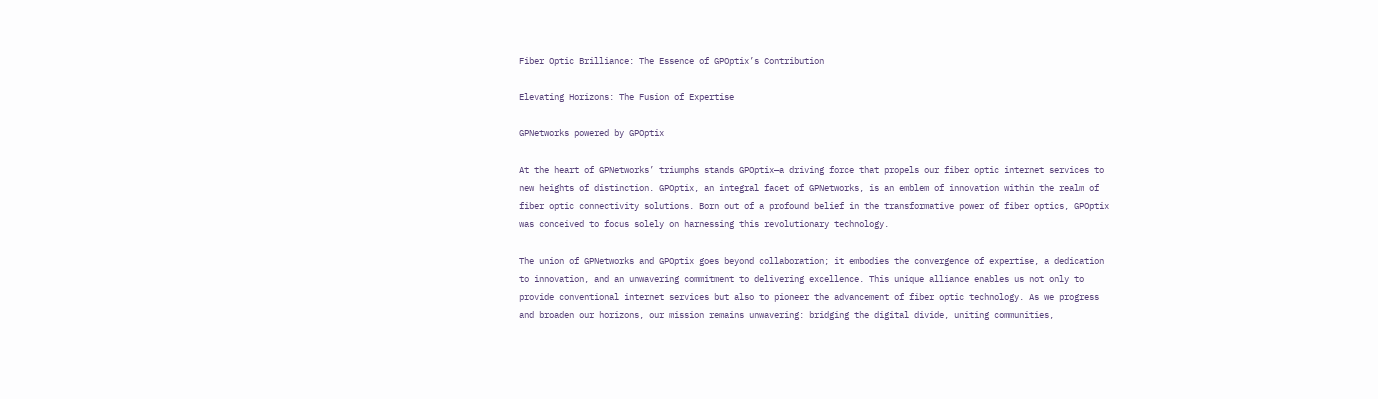Fiber Optic Brilliance: The Essence of GPOptix’s Contribution

Elevating Horizons: The Fusion of Expertise

GPNetworks powered by GPOptix

At the heart of GPNetworks’ triumphs stands GPOptix—a driving force that propels our fiber optic internet services to new heights of distinction. GPOptix, an integral facet of GPNetworks, is an emblem of innovation within the realm of fiber optic connectivity solutions. Born out of a profound belief in the transformative power of fiber optics, GPOptix was conceived to focus solely on harnessing this revolutionary technology.

The union of GPNetworks and GPOptix goes beyond collaboration; it embodies the convergence of expertise, a dedication to innovation, and an unwavering commitment to delivering excellence. This unique alliance enables us not only to provide conventional internet services but also to pioneer the advancement of fiber optic technology. As we progress and broaden our horizons, our mission remains unwavering: bridging the digital divide, uniting communities,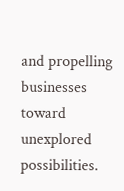and propelling businesses toward unexplored possibilities.